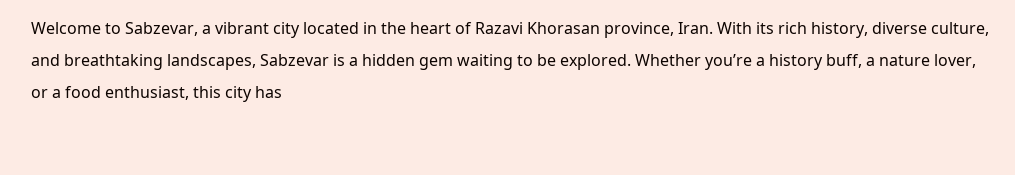Welcome to Sabzevar, a vibrant city located in the heart of Razavi Khorasan province, Iran. With its rich history, diverse culture, and breathtaking landscapes, Sabzevar is a hidden gem waiting to be explored. Whether you’re a history buff, a nature lover, or a food enthusiast, this city has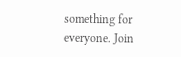something for everyone. Join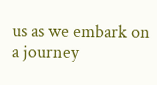us as we embark on a journey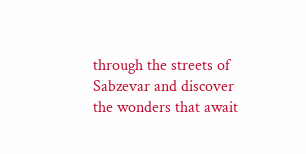through the streets of Sabzevar and discover the wonders that await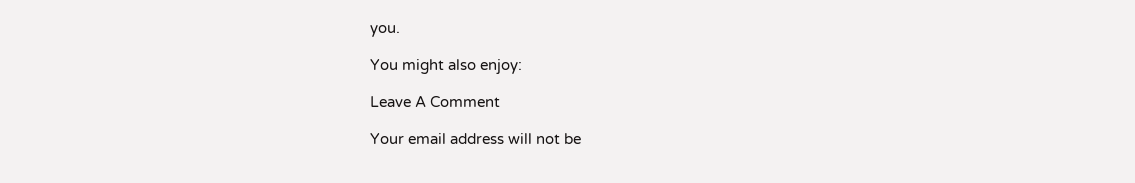you.

You might also enjoy:

Leave A Comment

Your email address will not be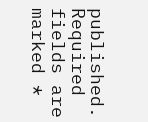published. Required fields are marked *